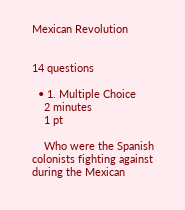Mexican Revolution


14 questions

  • 1. Multiple Choice
    2 minutes
    1 pt

    Who were the Spanish colonists fighting against during the Mexican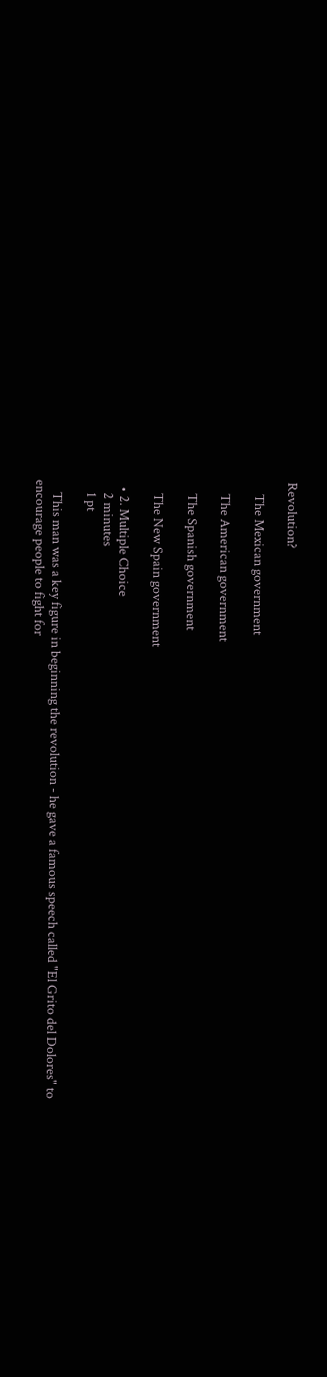Revolution?

    The Mexican government

    The American government

    The Spanish government

    The New Spain government

  • 2. Multiple Choice
    2 minutes
    1 pt

    This man was a key figure in beginning the revolution - he gave a famous speech called "El Grito del Dolores" to encourage people to fight for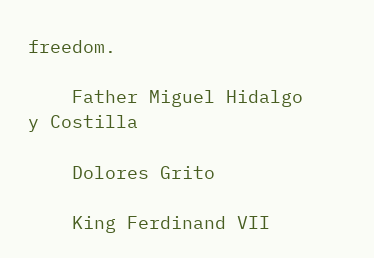freedom.

    Father Miguel Hidalgo y Costilla

    Dolores Grito

    King Ferdinand VII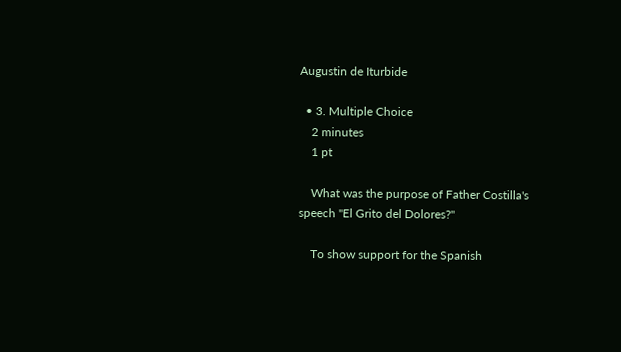Augustin de Iturbide

  • 3. Multiple Choice
    2 minutes
    1 pt

    What was the purpose of Father Costilla's speech "El Grito del Dolores?"

    To show support for the Spanish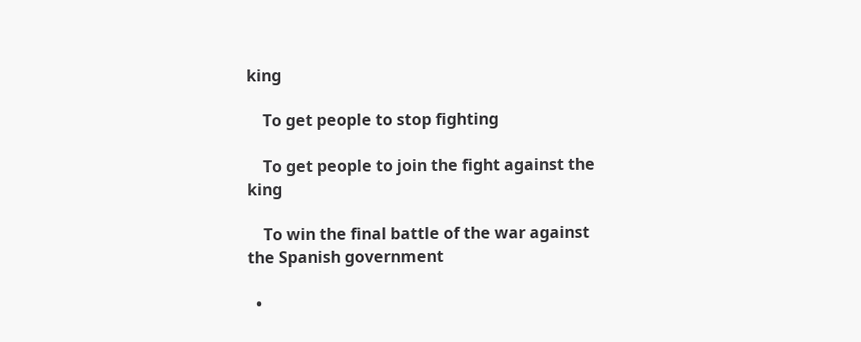king

    To get people to stop fighting

    To get people to join the fight against the king

    To win the final battle of the war against the Spanish government

  •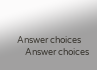Answer choices
    Answer choices